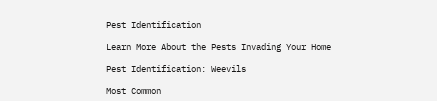Pest Identification

Learn More About the Pests Invading Your Home

Pest Identification: Weevils

Most Common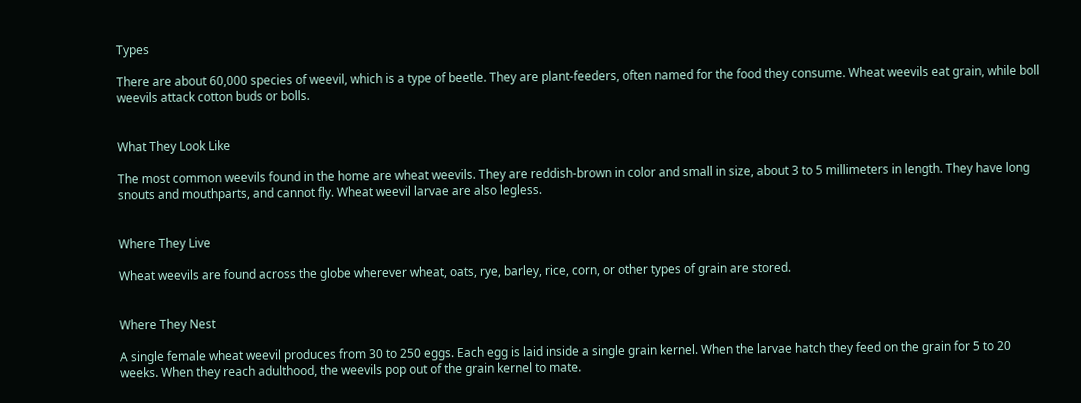Types

There are about 60,000 species of weevil, which is a type of beetle. They are plant-feeders, often named for the food they consume. Wheat weevils eat grain, while boll weevils attack cotton buds or bolls.


What They Look Like

The most common weevils found in the home are wheat weevils. They are reddish-brown in color and small in size, about 3 to 5 millimeters in length. They have long snouts and mouthparts, and cannot fly. Wheat weevil larvae are also legless.


Where They Live

Wheat weevils are found across the globe wherever wheat, oats, rye, barley, rice, corn, or other types of grain are stored.


Where They Nest

A single female wheat weevil produces from 30 to 250 eggs. Each egg is laid inside a single grain kernel. When the larvae hatch they feed on the grain for 5 to 20 weeks. When they reach adulthood, the weevils pop out of the grain kernel to mate.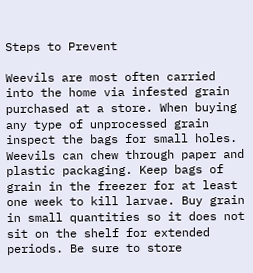Steps to Prevent

Weevils are most often carried into the home via infested grain purchased at a store. When buying any type of unprocessed grain inspect the bags for small holes. Weevils can chew through paper and plastic packaging. Keep bags of grain in the freezer for at least one week to kill larvae. Buy grain in small quantities so it does not sit on the shelf for extended periods. Be sure to store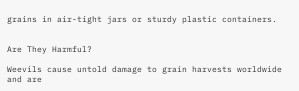grains in air-tight jars or sturdy plastic containers.


Are They Harmful?

Weevils cause untold damage to grain harvests worldwide and are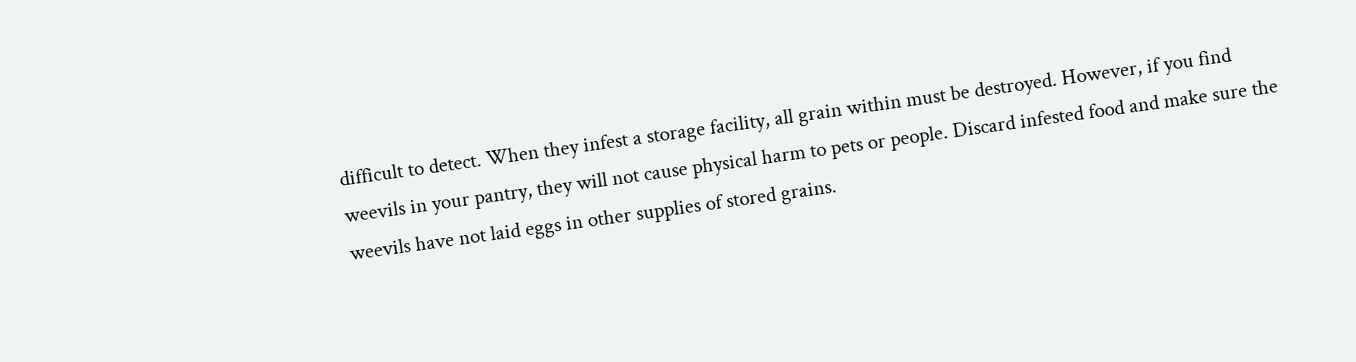difficult to detect. When they infest a storage facility, all grain within must be destroyed. However, if you find weevils in your pantry, they will not cause physical harm to pets or people. Discard infested food and make sure the weevils have not laid eggs in other supplies of stored grains.